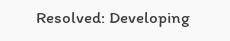Resolved: Developing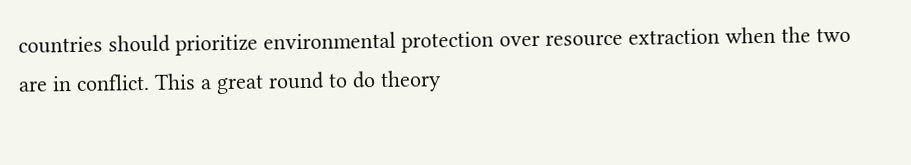countries should prioritize environmental protection over resource extraction when the two are in conflict. This a great round to do theory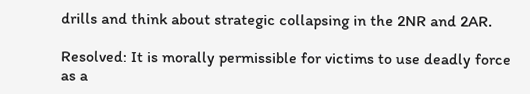drills and think about strategic collapsing in the 2NR and 2AR.

Resolved: It is morally permissible for victims to use deadly force as a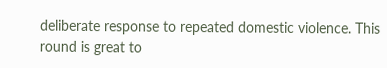deliberate response to repeated domestic violence. This round is great to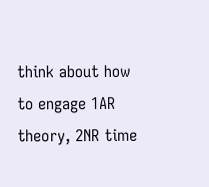think about how to engage 1AR theory, 2NR time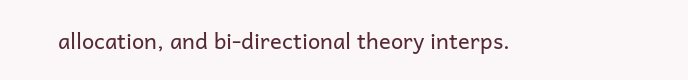allocation, and bi-directional theory interps.